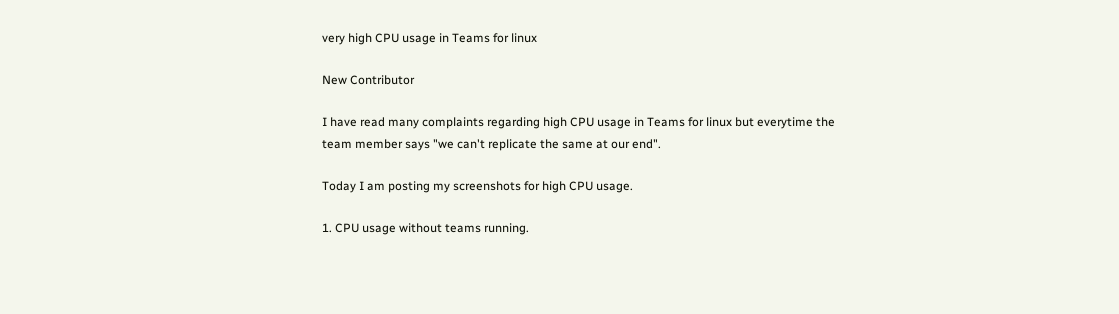very high CPU usage in Teams for linux

New Contributor

I have read many complaints regarding high CPU usage in Teams for linux but everytime the team member says "we can't replicate the same at our end".

Today I am posting my screenshots for high CPU usage.

1. CPU usage without teams running.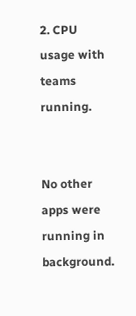2. CPU usage with teams running.


No other apps were running in background.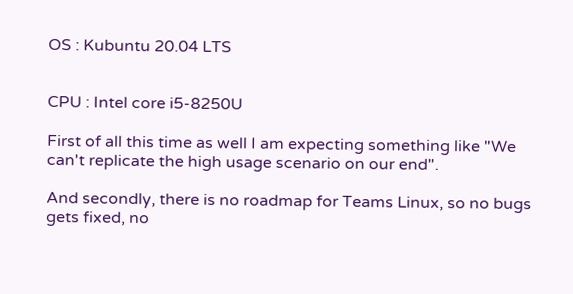OS : Kubuntu 20.04 LTS


CPU : Intel core i5-8250U

First of all this time as well I am expecting something like "We can't replicate the high usage scenario on our end".

And secondly, there is no roadmap for Teams Linux, so no bugs gets fixed, no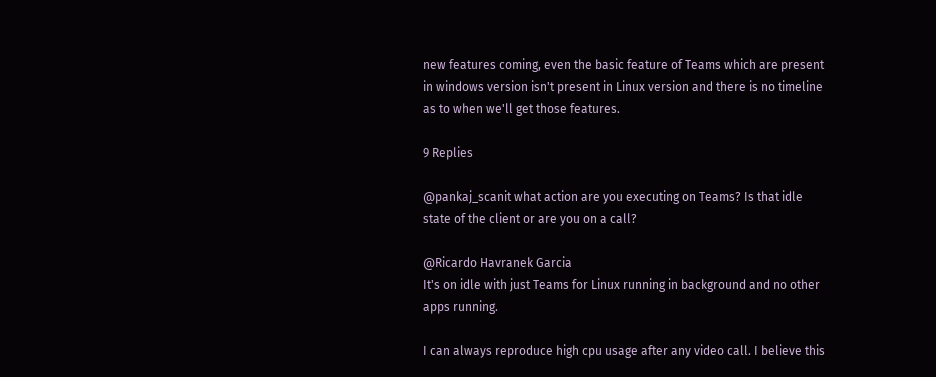new features coming, even the basic feature of Teams which are present in windows version isn't present in Linux version and there is no timeline as to when we'll get those features.

9 Replies

@pankaj_scanit what action are you executing on Teams? Is that idle state of the client or are you on a call?

@Ricardo Havranek Garcia
It's on idle with just Teams for Linux running in background and no other apps running.

I can always reproduce high cpu usage after any video call. I believe this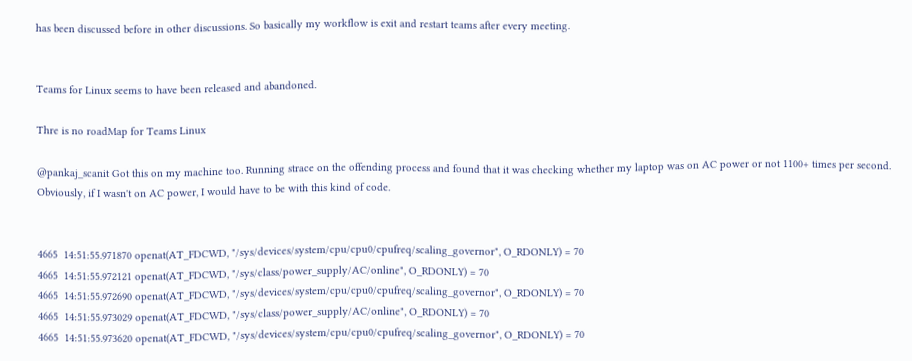has been discussed before in other discussions. So basically my workflow is exit and restart teams after every meeting.


Teams for Linux seems to have been released and abandoned.

Thre is no roadMap for Teams Linux

@pankaj_scanit Got this on my machine too. Running strace on the offending process and found that it was checking whether my laptop was on AC power or not 1100+ times per second. Obviously, if I wasn't on AC power, I would have to be with this kind of code.


4665  14:51:55.971870 openat(AT_FDCWD, "/sys/devices/system/cpu/cpu0/cpufreq/scaling_governor", O_RDONLY) = 70
4665  14:51:55.972121 openat(AT_FDCWD, "/sys/class/power_supply/AC/online", O_RDONLY) = 70
4665  14:51:55.972690 openat(AT_FDCWD, "/sys/devices/system/cpu/cpu0/cpufreq/scaling_governor", O_RDONLY) = 70
4665  14:51:55.973029 openat(AT_FDCWD, "/sys/class/power_supply/AC/online", O_RDONLY) = 70
4665  14:51:55.973620 openat(AT_FDCWD, "/sys/devices/system/cpu/cpu0/cpufreq/scaling_governor", O_RDONLY) = 70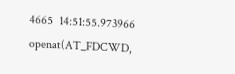4665  14:51:55.973966 openat(AT_FDCWD,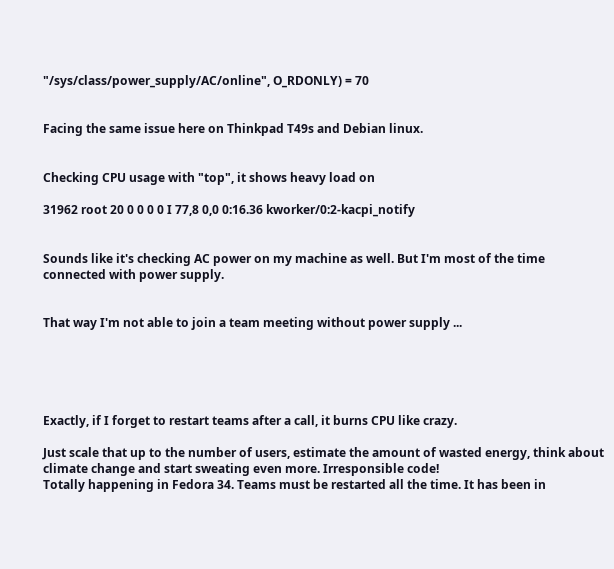"/sys/class/power_supply/AC/online", O_RDONLY) = 70


Facing the same issue here on Thinkpad T49s and Debian linux.


Checking CPU usage with "top", it shows heavy load on

31962 root 20 0 0 0 0 I 77,8 0,0 0:16.36 kworker/0:2-kacpi_notify


Sounds like it's checking AC power on my machine as well. But I'm most of the time connected with power supply.


That way I'm not able to join a team meeting without power supply ...





Exactly, if I forget to restart teams after a call, it burns CPU like crazy.

Just scale that up to the number of users, estimate the amount of wasted energy, think about climate change and start sweating even more. Irresponsible code!
Totally happening in Fedora 34. Teams must be restarted all the time. It has been in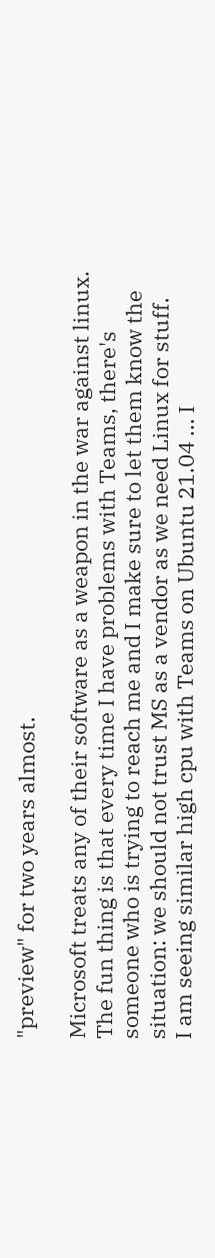"preview" for two years almost.

Microsoft treats any of their software as a weapon in the war against linux.
The fun thing is that every time I have problems with Teams, there's someone who is trying to reach me and I make sure to let them know the situation: we should not trust MS as a vendor as we need Linux for stuff.
I am seeing similar high cpu with Teams on Ubuntu 21.04 ... I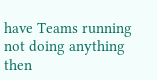have Teams running not doing anything then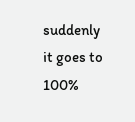suddenly it goes to 100%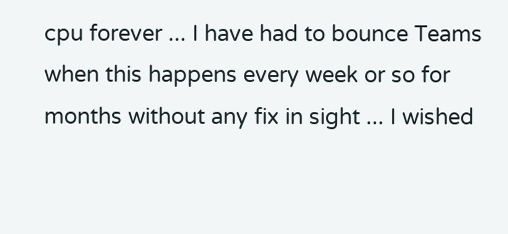cpu forever ... I have had to bounce Teams when this happens every week or so for months without any fix in sight ... I wished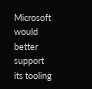Microsoft would better support its tooling